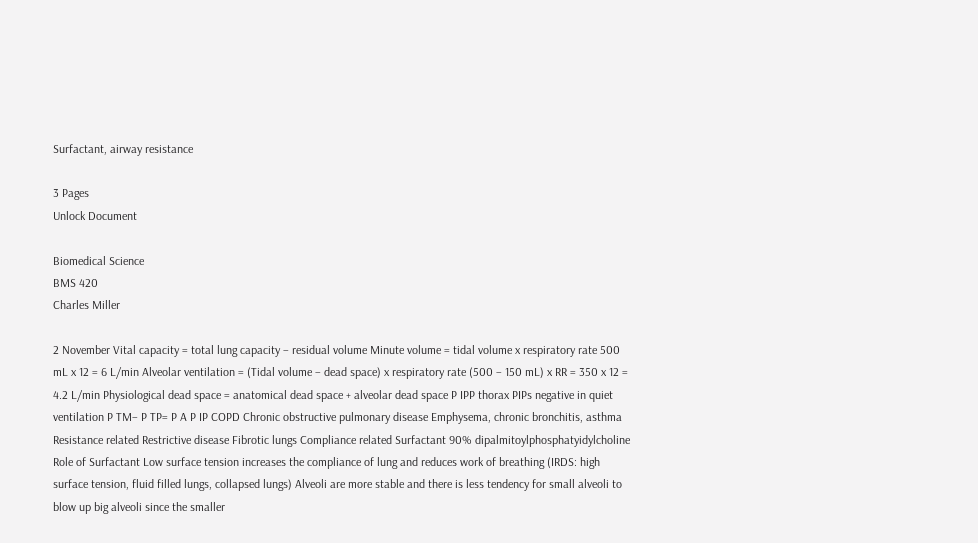Surfactant, airway resistance

3 Pages
Unlock Document

Biomedical Science
BMS 420
Charles Miller

2 November Vital capacity = total lung capacity – residual volume Minute volume = tidal volume x respiratory rate 500 mL x 12 = 6 L/min Alveolar ventilation = (Tidal volume – dead space) x respiratory rate (500 – 150 mL) x RR = 350 x 12 = 4.2 L/min Physiological dead space = anatomical dead space + alveolar dead space P IPP thorax PIPs negative in quiet ventilation P TM– P TP= P A P IP COPD Chronic obstructive pulmonary disease Emphysema, chronic bronchitis, asthma Resistance related Restrictive disease Fibrotic lungs Compliance related Surfactant 90% dipalmitoylphosphatyidylcholine Role of Surfactant Low surface tension increases the compliance of lung and reduces work of breathing (IRDS: high surface tension, fluid filled lungs, collapsed lungs) Alveoli are more stable and there is less tendency for small alveoli to blow up big alveoli since the smaller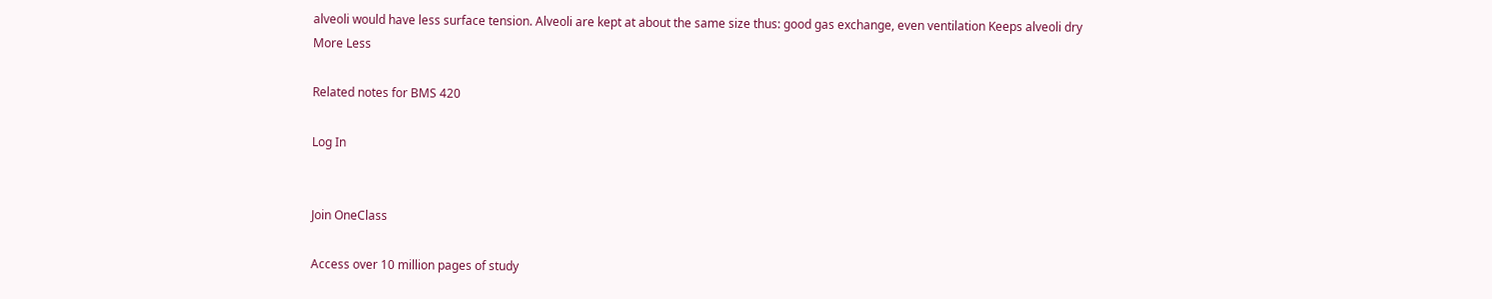alveoli would have less surface tension. Alveoli are kept at about the same size thus: good gas exchange, even ventilation Keeps alveoli dry
More Less

Related notes for BMS 420

Log In


Join OneClass

Access over 10 million pages of study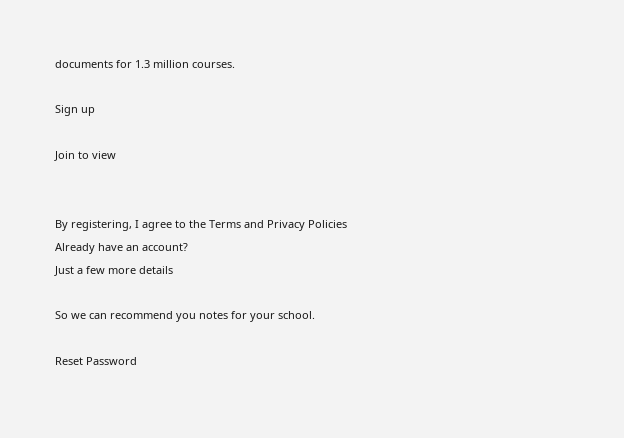documents for 1.3 million courses.

Sign up

Join to view


By registering, I agree to the Terms and Privacy Policies
Already have an account?
Just a few more details

So we can recommend you notes for your school.

Reset Password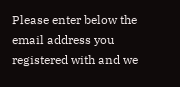Please enter below the email address you registered with and we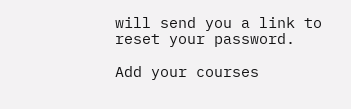will send you a link to reset your password.

Add your courses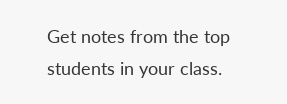Get notes from the top students in your class.